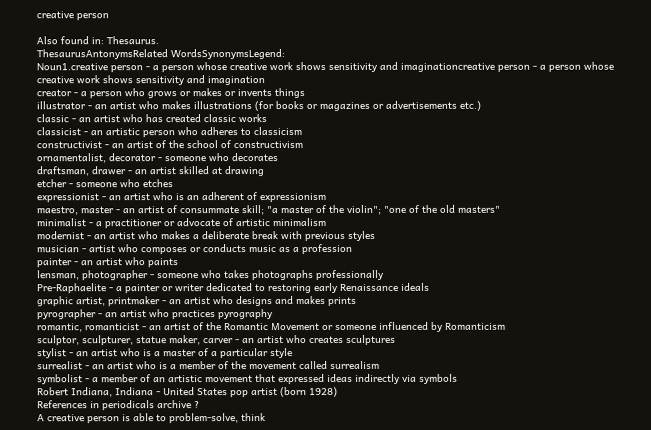creative person

Also found in: Thesaurus.
ThesaurusAntonymsRelated WordsSynonymsLegend:
Noun1.creative person - a person whose creative work shows sensitivity and imaginationcreative person - a person whose creative work shows sensitivity and imagination
creator - a person who grows or makes or invents things
illustrator - an artist who makes illustrations (for books or magazines or advertisements etc.)
classic - an artist who has created classic works
classicist - an artistic person who adheres to classicism
constructivist - an artist of the school of constructivism
ornamentalist, decorator - someone who decorates
draftsman, drawer - an artist skilled at drawing
etcher - someone who etches
expressionist - an artist who is an adherent of expressionism
maestro, master - an artist of consummate skill; "a master of the violin"; "one of the old masters"
minimalist - a practitioner or advocate of artistic minimalism
modernist - an artist who makes a deliberate break with previous styles
musician - artist who composes or conducts music as a profession
painter - an artist who paints
lensman, photographer - someone who takes photographs professionally
Pre-Raphaelite - a painter or writer dedicated to restoring early Renaissance ideals
graphic artist, printmaker - an artist who designs and makes prints
pyrographer - an artist who practices pyrography
romantic, romanticist - an artist of the Romantic Movement or someone influenced by Romanticism
sculptor, sculpturer, statue maker, carver - an artist who creates sculptures
stylist - an artist who is a master of a particular style
surrealist - an artist who is a member of the movement called surrealism
symbolist - a member of an artistic movement that expressed ideas indirectly via symbols
Robert Indiana, Indiana - United States pop artist (born 1928)
References in periodicals archive ?
A creative person is able to problem-solve, think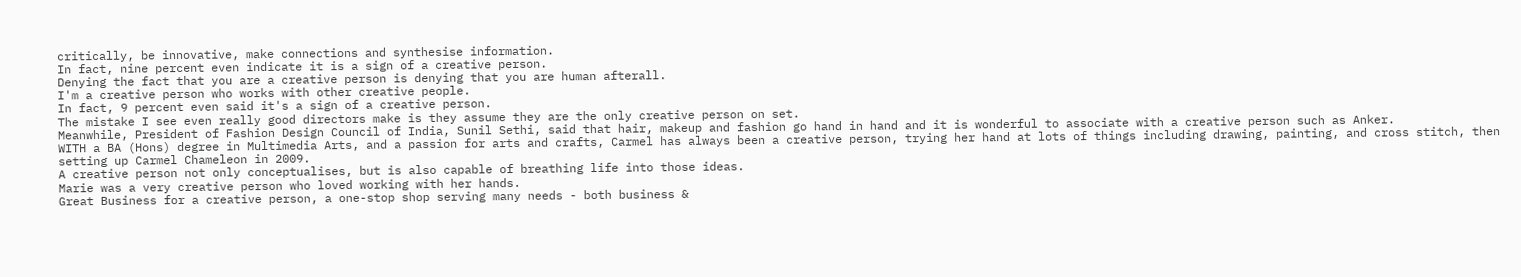critically, be innovative, make connections and synthesise information.
In fact, nine percent even indicate it is a sign of a creative person.
Denying the fact that you are a creative person is denying that you are human afterall.
I'm a creative person who works with other creative people.
In fact, 9 percent even said it's a sign of a creative person.
The mistake I see even really good directors make is they assume they are the only creative person on set.
Meanwhile, President of Fashion Design Council of India, Sunil Sethi, said that hair, makeup and fashion go hand in hand and it is wonderful to associate with a creative person such as Anker.
WITH a BA (Hons) degree in Multimedia Arts, and a passion for arts and crafts, Carmel has always been a creative person, trying her hand at lots of things including drawing, painting, and cross stitch, then setting up Carmel Chameleon in 2009.
A creative person not only conceptualises, but is also capable of breathing life into those ideas.
Marie was a very creative person who loved working with her hands.
Great Business for a creative person, a one-stop shop serving many needs - both business &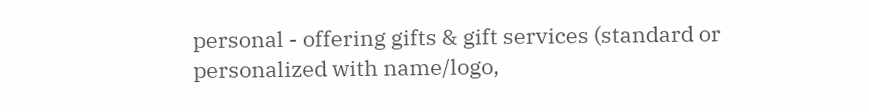personal - offering gifts & gift services (standard or personalized with name/logo,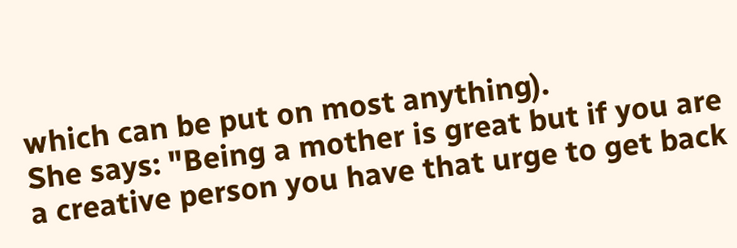which can be put on most anything).
She says: "Being a mother is great but if you are a creative person you have that urge to get back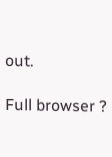out.

Full browser ?